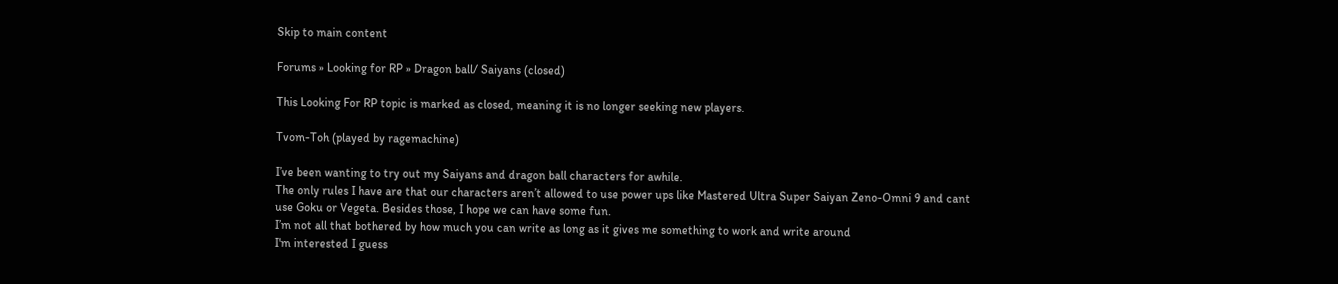Skip to main content

Forums » Looking for RP » Dragon ball/ Saiyans (closed)

This Looking For RP topic is marked as closed, meaning it is no longer seeking new players.

Tvom-Toh (played by ragemachine)

I’ve been wanting to try out my Saiyans and dragon ball characters for awhile.
The only rules I have are that our characters aren’t allowed to use power ups like Mastered Ultra Super Saiyan Zeno-Omni 9 and cant use Goku or Vegeta. Besides those, I hope we can have some fun.
I’m not all that bothered by how much you can write as long as it gives me something to work and write around
I'm interested I guess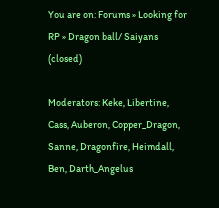You are on: Forums » Looking for RP » Dragon ball/ Saiyans (closed)

Moderators: Keke, Libertine, Cass, Auberon, Copper_Dragon, Sanne, Dragonfire, Heimdall, Ben, Darth_Angelus